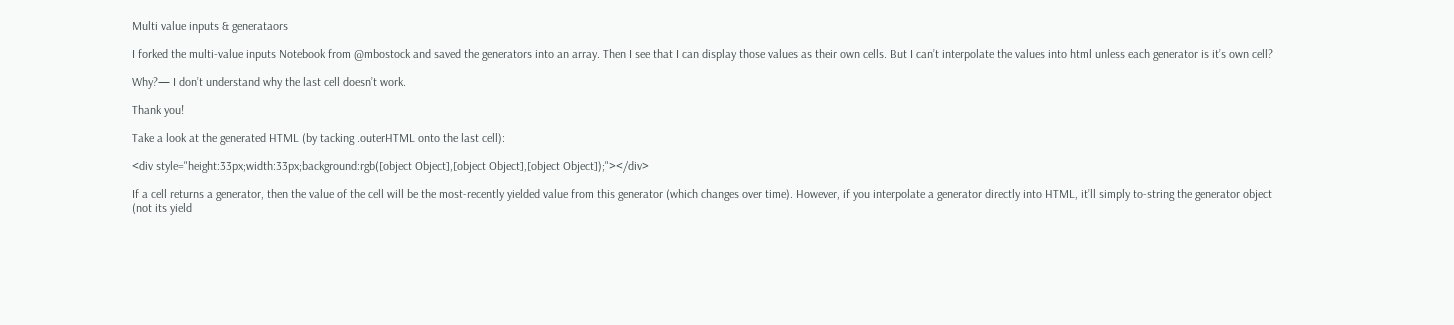Multi value inputs & generataors

I forked the multi-value inputs Notebook from @mbostock and saved the generators into an array. Then I see that I can display those values as their own cells. But I can’t interpolate the values into html unless each generator is it’s own cell?

Why?— I don’t understand why the last cell doesn’t work.

Thank you!

Take a look at the generated HTML (by tacking .outerHTML onto the last cell):

<div style="height:33px;width:33px;background:rgb([object Object],[object Object],[object Object]);"></div>

If a cell returns a generator, then the value of the cell will be the most-recently yielded value from this generator (which changes over time). However, if you interpolate a generator directly into HTML, it’ll simply to-string the generator object (not its yield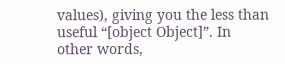values), giving you the less than useful “[object Object]”. In other words,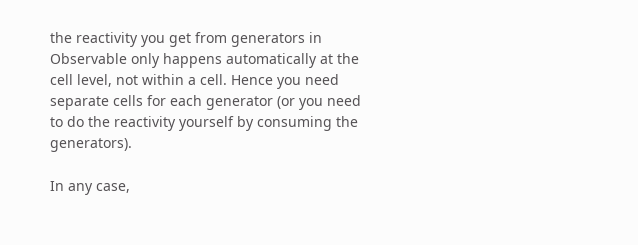the reactivity you get from generators in Observable only happens automatically at the cell level, not within a cell. Hence you need separate cells for each generator (or you need to do the reactivity yourself by consuming the generators).

In any case,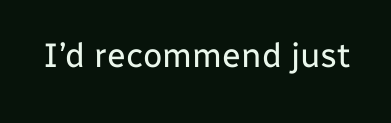I’d recommend just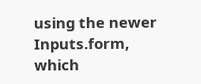using the newer Inputs.form, which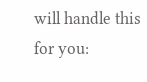will handle this for you: